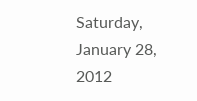Saturday, January 28, 2012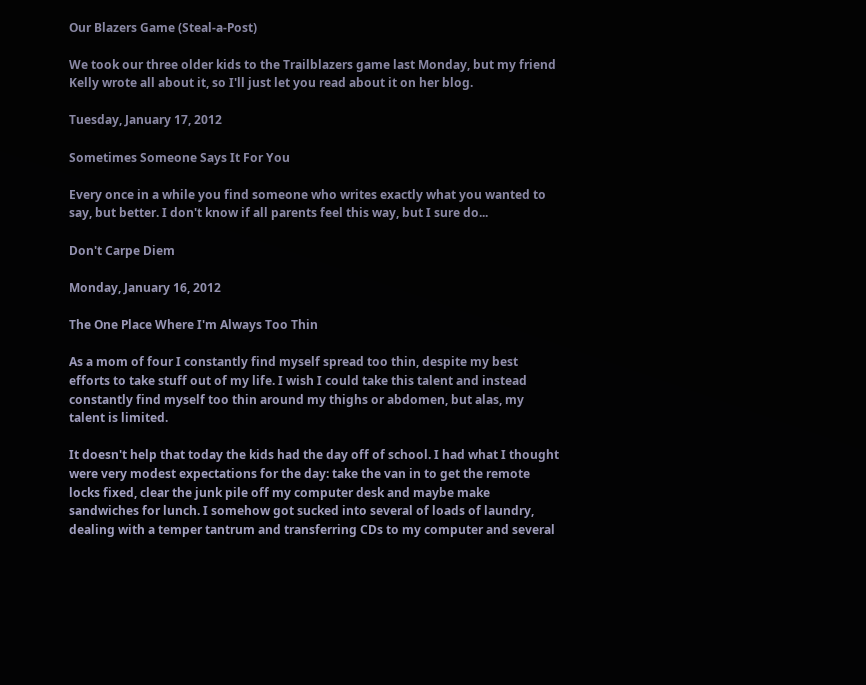Our Blazers Game (Steal-a-Post)

We took our three older kids to the Trailblazers game last Monday, but my friend Kelly wrote all about it, so I'll just let you read about it on her blog.

Tuesday, January 17, 2012

Sometimes Someone Says It For You

Every once in a while you find someone who writes exactly what you wanted to say, but better. I don't know if all parents feel this way, but I sure do...

Don't Carpe Diem

Monday, January 16, 2012

The One Place Where I'm Always Too Thin

As a mom of four I constantly find myself spread too thin, despite my best efforts to take stuff out of my life. I wish I could take this talent and instead constantly find myself too thin around my thighs or abdomen, but alas, my talent is limited.

It doesn't help that today the kids had the day off of school. I had what I thought were very modest expectations for the day: take the van in to get the remote locks fixed, clear the junk pile off my computer desk and maybe make sandwiches for lunch. I somehow got sucked into several of loads of laundry, dealing with a temper tantrum and transferring CDs to my computer and several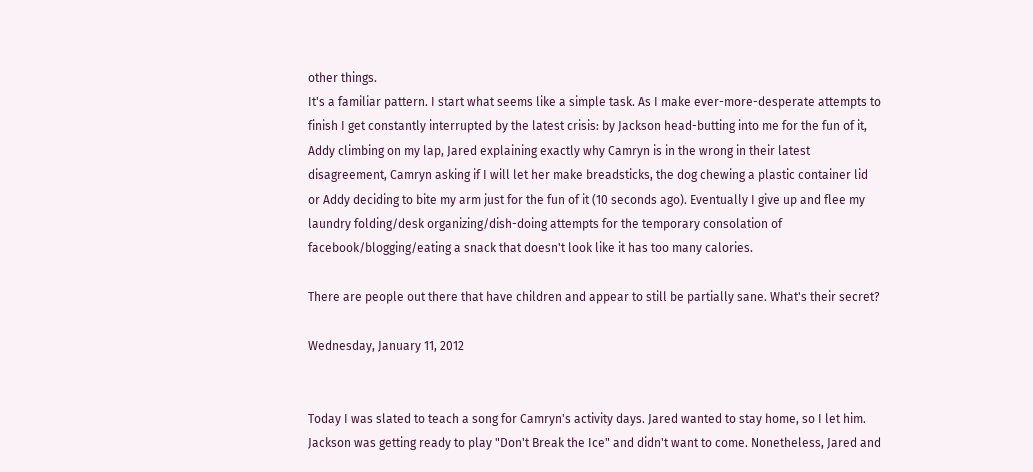other things.
It's a familiar pattern. I start what seems like a simple task. As I make ever-more-desperate attempts to finish I get constantly interrupted by the latest crisis: by Jackson head-butting into me for the fun of it, Addy climbing on my lap, Jared explaining exactly why Camryn is in the wrong in their latest disagreement, Camryn asking if I will let her make breadsticks, the dog chewing a plastic container lid or Addy deciding to bite my arm just for the fun of it (10 seconds ago). Eventually I give up and flee my laundry folding/desk organizing/dish-doing attempts for the temporary consolation of facebook/blogging/eating a snack that doesn't look like it has too many calories.

There are people out there that have children and appear to still be partially sane. What's their secret?

Wednesday, January 11, 2012


Today I was slated to teach a song for Camryn's activity days. Jared wanted to stay home, so I let him. Jackson was getting ready to play "Don't Break the Ice" and didn't want to come. Nonetheless, Jared and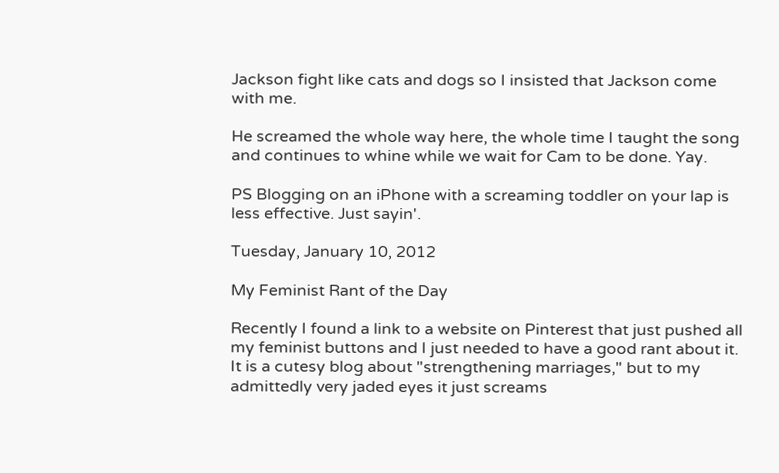Jackson fight like cats and dogs so I insisted that Jackson come with me.

He screamed the whole way here, the whole time I taught the song and continues to whine while we wait for Cam to be done. Yay.

PS Blogging on an iPhone with a screaming toddler on your lap is less effective. Just sayin'.

Tuesday, January 10, 2012

My Feminist Rant of the Day

Recently I found a link to a website on Pinterest that just pushed all my feminist buttons and I just needed to have a good rant about it. It is a cutesy blog about "strengthening marriages," but to my admittedly very jaded eyes it just screams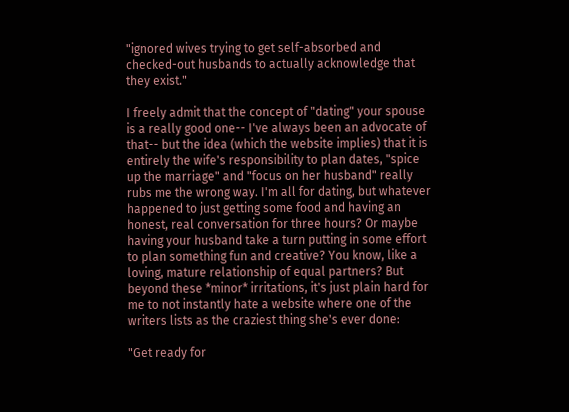"ignored wives trying to get self-absorbed and checked-out husbands to actually acknowledge that they exist."

I freely admit that the concept of "dating" your spouse is a really good one-- I've always been an advocate of that-- but the idea (which the website implies) that it is entirely the wife's responsibility to plan dates, "spice up the marriage" and "focus on her husband" really rubs me the wrong way. I'm all for dating, but whatever happened to just getting some food and having an honest, real conversation for three hours? Or maybe having your husband take a turn putting in some effort to plan something fun and creative? You know, like a loving, mature relationship of equal partners? But beyond these *minor* irritations, it's just plain hard for me to not instantly hate a website where one of the writers lists as the craziest thing she's ever done:

"Get ready for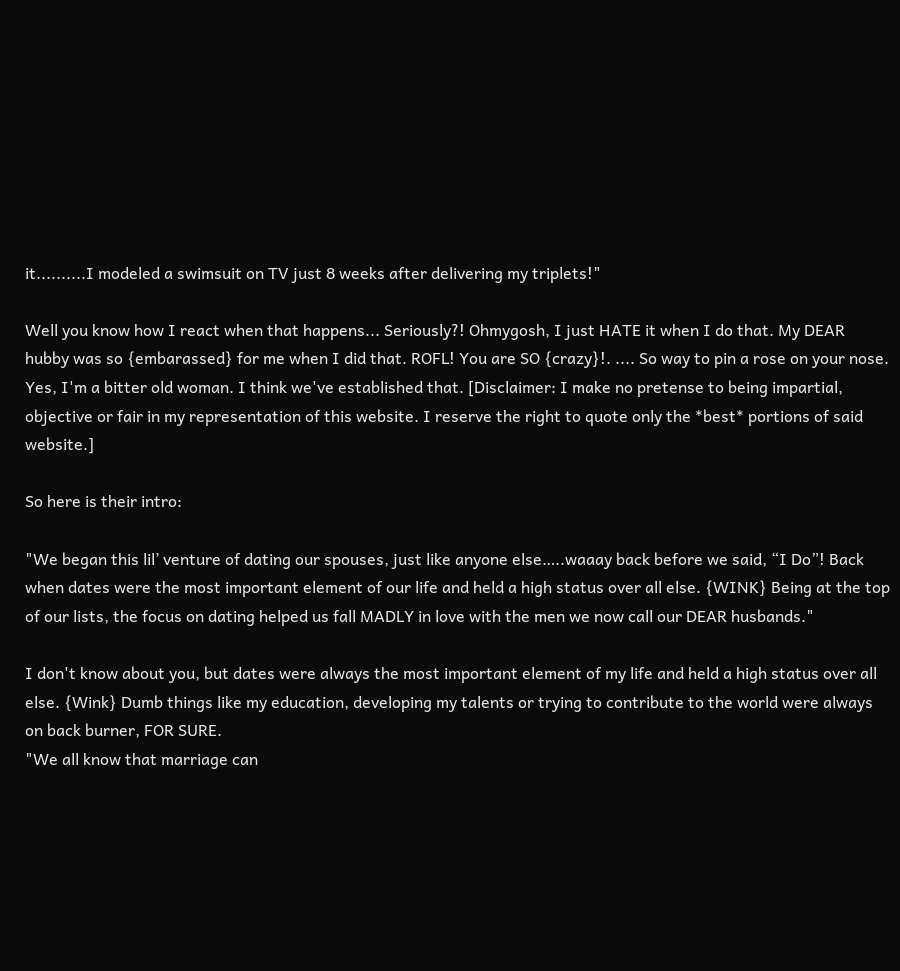it..........I modeled a swimsuit on TV just 8 weeks after delivering my triplets!"

Well you know how I react when that happens... Seriously?! Ohmygosh, I just HATE it when I do that. My DEAR hubby was so {embarassed} for me when I did that. ROFL! You are SO {crazy}!. .... So way to pin a rose on your nose. Yes, I'm a bitter old woman. I think we've established that. [Disclaimer: I make no pretense to being impartial, objective or fair in my representation of this website. I reserve the right to quote only the *best* portions of said website.]

So here is their intro:

"We began this lil’ venture of dating our spouses, just like anyone else…..waaay back before we said, “I Do”! Back when dates were the most important element of our life and held a high status over all else. {WINK} Being at the top of our lists, the focus on dating helped us fall MADLY in love with the men we now call our DEAR husbands."

I don't know about you, but dates were always the most important element of my life and held a high status over all else. {Wink} Dumb things like my education, developing my talents or trying to contribute to the world were always on back burner, FOR SURE.
"We all know that marriage can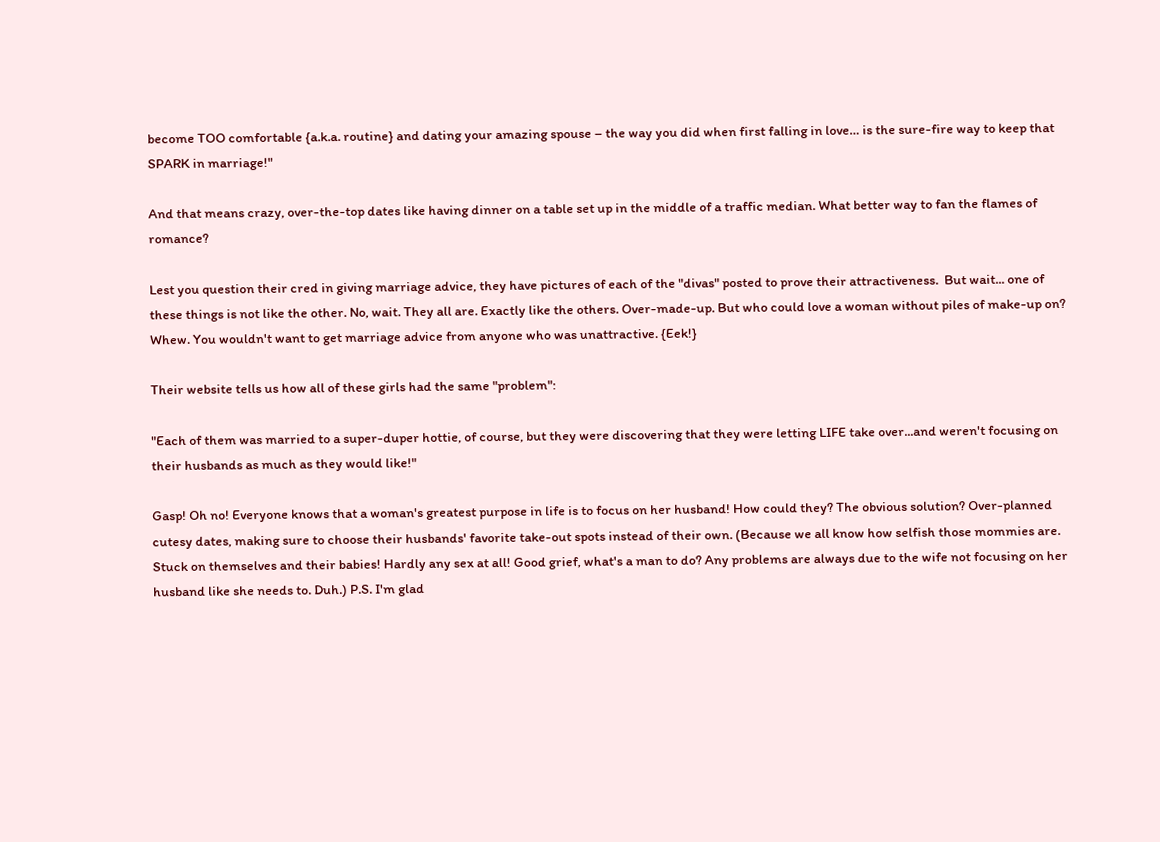become TOO comfortable {a.k.a. routine} and dating your amazing spouse – the way you did when first falling in love… is the sure-fire way to keep that SPARK in marriage!"

And that means crazy, over-the-top dates like having dinner on a table set up in the middle of a traffic median. What better way to fan the flames of romance?

Lest you question their cred in giving marriage advice, they have pictures of each of the "divas" posted to prove their attractiveness.  But wait... one of these things is not like the other. No, wait. They all are. Exactly like the others. Over-made-up. But who could love a woman without piles of make-up on? Whew. You wouldn't want to get marriage advice from anyone who was unattractive. {Eek!}

Their website tells us how all of these girls had the same "problem":

"Each of them was married to a super-duper hottie, of course, but they were discovering that they were letting LIFE take over...and weren't focusing on their husbands as much as they would like!"

Gasp! Oh no! Everyone knows that a woman's greatest purpose in life is to focus on her husband! How could they? The obvious solution? Over-planned cutesy dates, making sure to choose their husbands' favorite take-out spots instead of their own. (Because we all know how selfish those mommies are. Stuck on themselves and their babies! Hardly any sex at all! Good grief, what's a man to do? Any problems are always due to the wife not focusing on her husband like she needs to. Duh.) P.S. I'm glad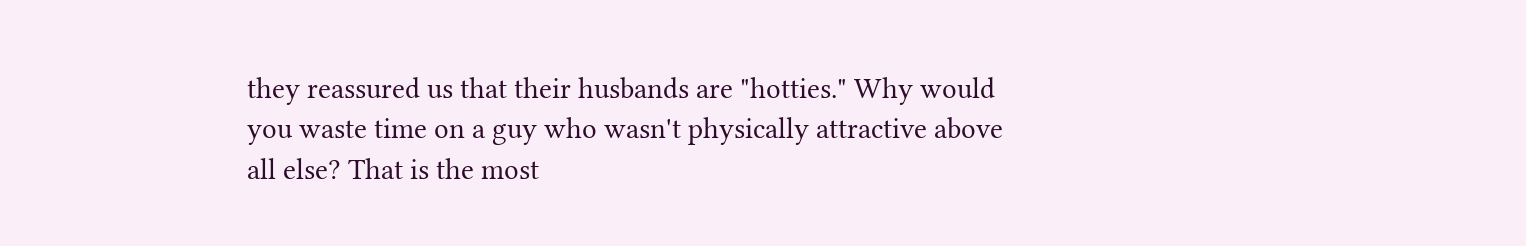they reassured us that their husbands are "hotties." Why would you waste time on a guy who wasn't physically attractive above all else? That is the most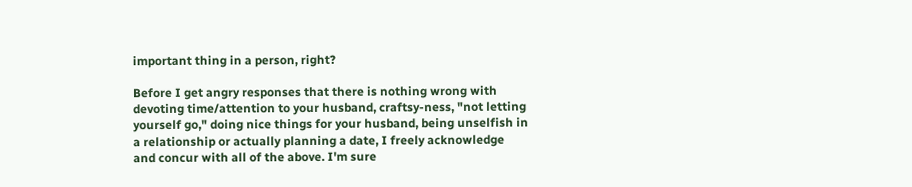important thing in a person, right?

Before I get angry responses that there is nothing wrong with devoting time/attention to your husband, craftsy-ness, "not letting yourself go," doing nice things for your husband, being unselfish in a relationship or actually planning a date, I freely acknowledge and concur with all of the above. I'm sure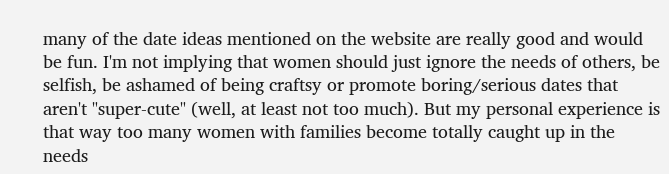many of the date ideas mentioned on the website are really good and would be fun. I'm not implying that women should just ignore the needs of others, be selfish, be ashamed of being craftsy or promote boring/serious dates that aren't "super-cute" (well, at least not too much). But my personal experience is that way too many women with families become totally caught up in the needs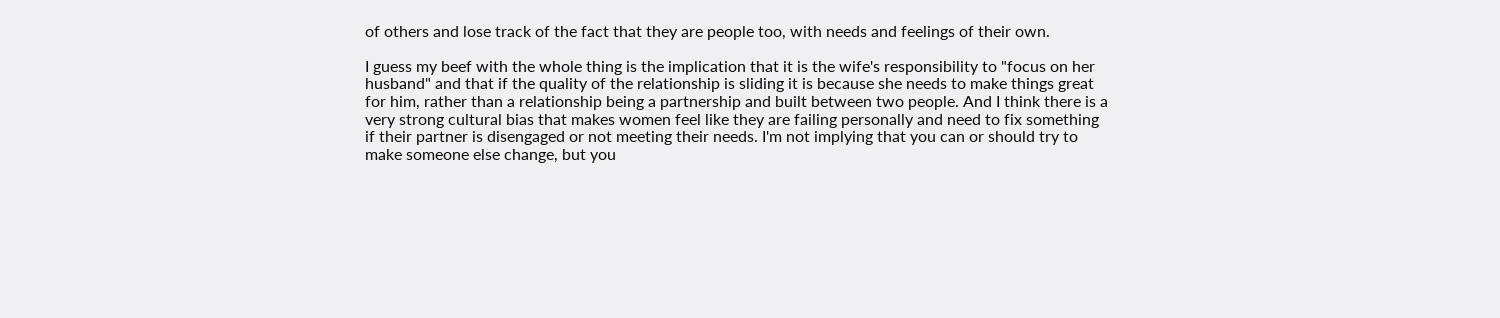of others and lose track of the fact that they are people too, with needs and feelings of their own.

I guess my beef with the whole thing is the implication that it is the wife's responsibility to "focus on her husband" and that if the quality of the relationship is sliding it is because she needs to make things great for him, rather than a relationship being a partnership and built between two people. And I think there is a very strong cultural bias that makes women feel like they are failing personally and need to fix something if their partner is disengaged or not meeting their needs. I'm not implying that you can or should try to make someone else change, but you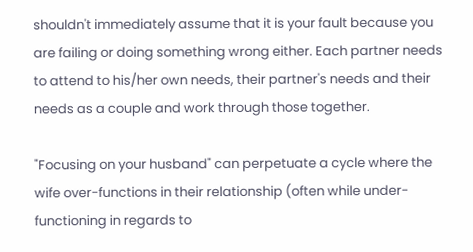shouldn't immediately assume that it is your fault because you are failing or doing something wrong either. Each partner needs to attend to his/her own needs, their partner's needs and their needs as a couple and work through those together.

"Focusing on your husband" can perpetuate a cycle where the wife over-functions in their relationship (often while under-functioning in regards to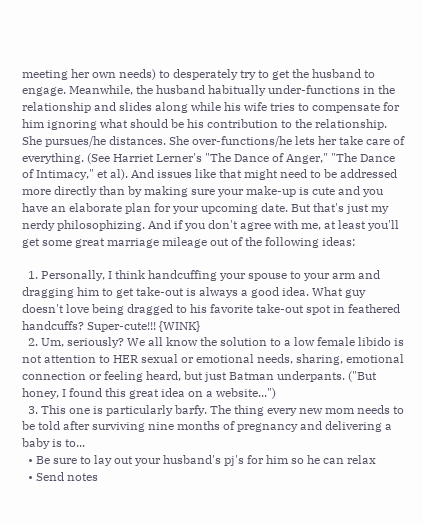meeting her own needs) to desperately try to get the husband to engage. Meanwhile, the husband habitually under-functions in the relationship and slides along while his wife tries to compensate for him ignoring what should be his contribution to the relationship. She pursues/he distances. She over-functions/he lets her take care of everything. (See Harriet Lerner's "The Dance of Anger," "The Dance of Intimacy," et al). And issues like that might need to be addressed more directly than by making sure your make-up is cute and you have an elaborate plan for your upcoming date. But that's just my nerdy philosophizing. And if you don't agree with me, at least you'll get some great marriage mileage out of the following ideas:

  1. Personally, I think handcuffing your spouse to your arm and dragging him to get take-out is always a good idea. What guy doesn't love being dragged to his favorite take-out spot in feathered handcuffs? Super-cute!!! {WINK}
  2. Um, seriously? We all know the solution to a low female libido is not attention to HER sexual or emotional needs, sharing, emotional connection or feeling heard, but just Batman underpants. ("But honey, I found this great idea on a website...")
  3. This one is particularly barfy. The thing every new mom needs to be told after surviving nine months of pregnancy and delivering a baby is to...
  • Be sure to lay out your husband's pj's for him so he can relax
  • Send notes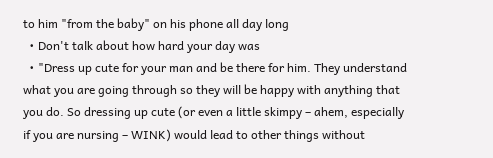to him "from the baby" on his phone all day long
  • Don't talk about how hard your day was
  • "Dress up cute for your man and be there for him. They understand what you are going through so they will be happy with anything that you do. So dressing up cute (or even a little skimpy – ahem, especially if you are nursing – WINK) would lead to other things without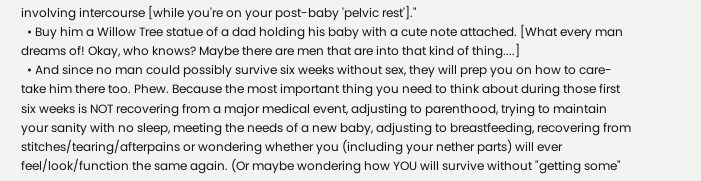involving intercourse [while you're on your post-baby 'pelvic rest']."
  • Buy him a Willow Tree statue of a dad holding his baby with a cute note attached. [What every man dreams of! Okay, who knows? Maybe there are men that are into that kind of thing....]
  • And since no man could possibly survive six weeks without sex, they will prep you on how to care-take him there too. Phew. Because the most important thing you need to think about during those first six weeks is NOT recovering from a major medical event, adjusting to parenthood, trying to maintain your sanity with no sleep, meeting the needs of a new baby, adjusting to breastfeeding, recovering from stitches/tearing/afterpains or wondering whether you (including your nether parts) will ever feel/look/function the same again. (Or maybe wondering how YOU will survive without "getting some"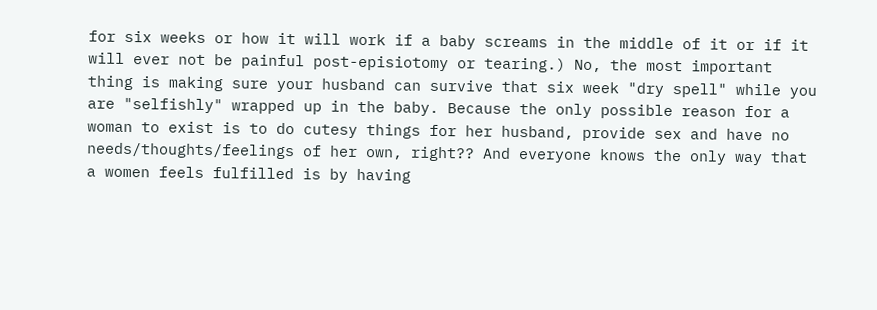for six weeks or how it will work if a baby screams in the middle of it or if it will ever not be painful post-episiotomy or tearing.) No, the most important thing is making sure your husband can survive that six week "dry spell" while you are "selfishly" wrapped up in the baby. Because the only possible reason for a woman to exist is to do cutesy things for her husband, provide sex and have no needs/thoughts/feelings of her own, right?? And everyone knows the only way that a women feels fulfilled is by having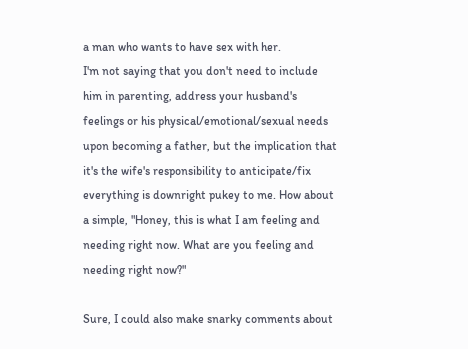a man who wants to have sex with her.
I'm not saying that you don't need to include him in parenting, address your husband's feelings or his physical/emotional/sexual needs upon becoming a father, but the implication that it's the wife's responsibility to anticipate/fix everything is downright pukey to me. How about a simple, "Honey, this is what I am feeling and needing right now. What are you feeling and needing right now?"

Sure, I could also make snarky comments about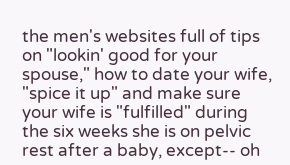the men's websites full of tips on "lookin' good for your spouse," how to date your wife, "spice it up" and make sure your wife is "fulfilled" during the six weeks she is on pelvic rest after a baby, except-- oh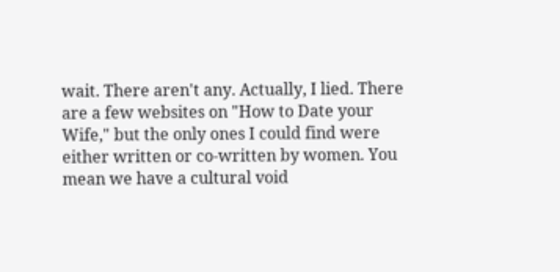wait. There aren't any. Actually, I lied. There are a few websites on "How to Date your Wife," but the only ones I could find were either written or co-written by women. You mean we have a cultural void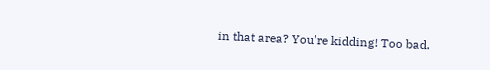in that area? You're kidding! Too bad.